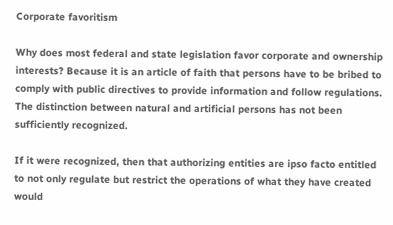Corporate favoritism

Why does most federal and state legislation favor corporate and ownership interests? Because it is an article of faith that persons have to be bribed to comply with public directives to provide information and follow regulations. The distinction between natural and artificial persons has not been sufficiently recognized.

If it were recognized, then that authorizing entities are ipso facto entitled to not only regulate but restrict the operations of what they have created would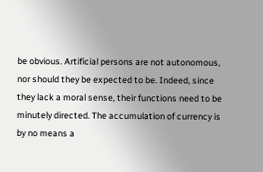be obvious. Artificial persons are not autonomous, nor should they be expected to be. Indeed, since they lack a moral sense, their functions need to be minutely directed. The accumulation of currency is by no means a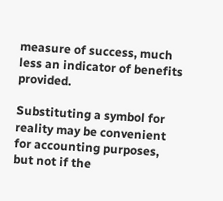measure of success, much less an indicator of benefits provided.

Substituting a symbol for reality may be convenient for accounting purposes, but not if the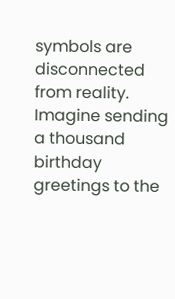symbols are disconnected from reality. Imagine sending a thousand birthday greetings to the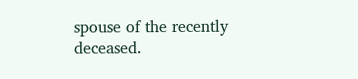spouse of the recently deceased.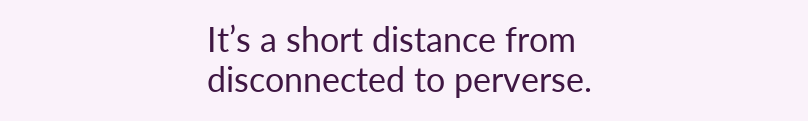It’s a short distance from disconnected to perverse.